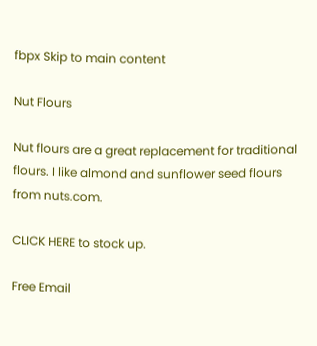fbpx Skip to main content

Nut Flours

Nut flours are a great replacement for traditional flours. I like almond and sunflower seed flours from nuts.com.

CLICK HERE to stock up.

Free Email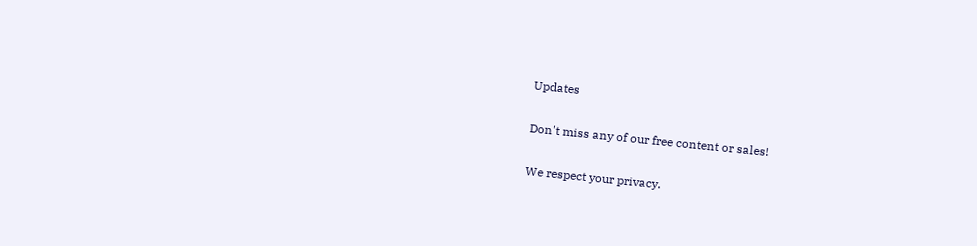Updates

Don't miss any of our free content or sales!

We respect your privacy.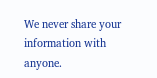We never share your information with anyone.